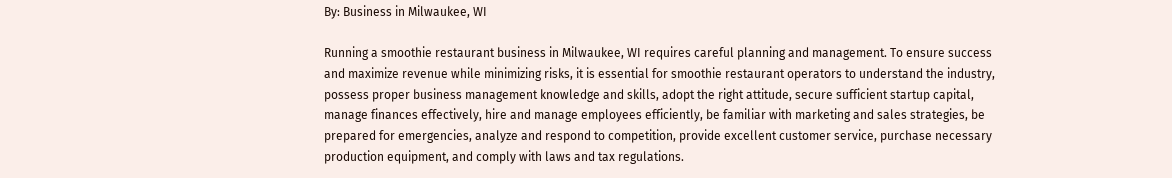By: Business in Milwaukee, WI

Running a smoothie restaurant business in Milwaukee, WI requires careful planning and management. To ensure success and maximize revenue while minimizing risks, it is essential for smoothie restaurant operators to understand the industry, possess proper business management knowledge and skills, adopt the right attitude, secure sufficient startup capital, manage finances effectively, hire and manage employees efficiently, be familiar with marketing and sales strategies, be prepared for emergencies, analyze and respond to competition, provide excellent customer service, purchase necessary production equipment, and comply with laws and tax regulations.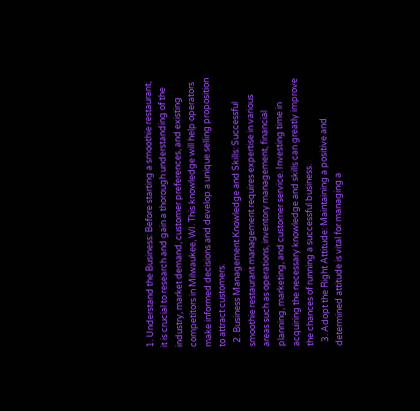1. Understand the Business: Before starting a smoothie restaurant, it is crucial to research and gain a thorough understanding of the industry, market demand, customer preferences, and existing competitors in Milwaukee, WI. This knowledge will help operators make informed decisions and develop a unique selling proposition to attract customers.
  2. Business Management Knowledge and Skills: Successful smoothie restaurant management requires expertise in various areas such as operations, inventory management, financial planning, marketing, and customer service. Investing time in acquiring the necessary knowledge and skills can greatly improve the chances of running a successful business.
  3. Adopt the Right Attitude: Maintaining a positive and determined attitude is vital for managing a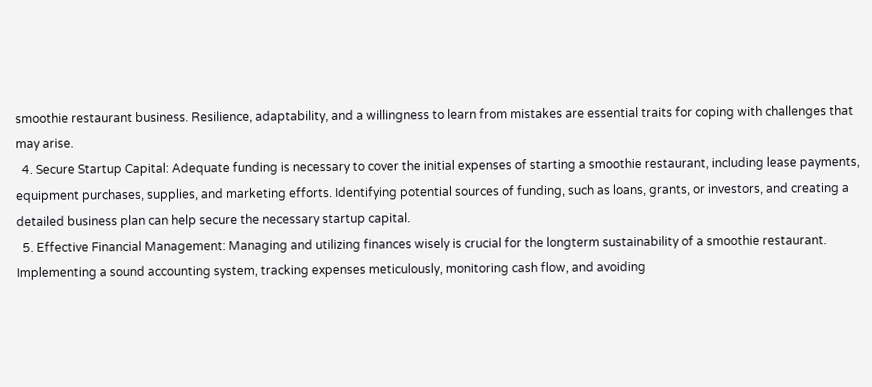smoothie restaurant business. Resilience, adaptability, and a willingness to learn from mistakes are essential traits for coping with challenges that may arise.
  4. Secure Startup Capital: Adequate funding is necessary to cover the initial expenses of starting a smoothie restaurant, including lease payments, equipment purchases, supplies, and marketing efforts. Identifying potential sources of funding, such as loans, grants, or investors, and creating a detailed business plan can help secure the necessary startup capital.
  5. Effective Financial Management: Managing and utilizing finances wisely is crucial for the longterm sustainability of a smoothie restaurant. Implementing a sound accounting system, tracking expenses meticulously, monitoring cash flow, and avoiding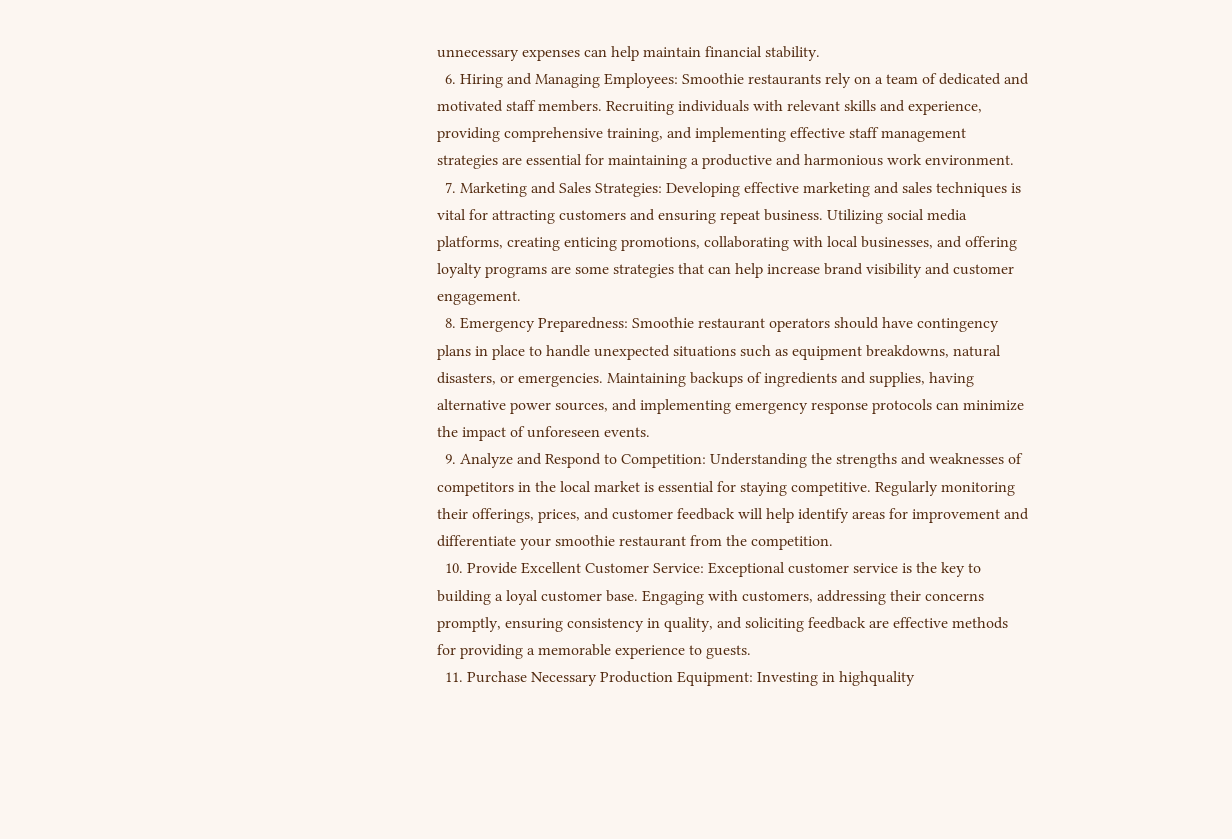unnecessary expenses can help maintain financial stability.
  6. Hiring and Managing Employees: Smoothie restaurants rely on a team of dedicated and motivated staff members. Recruiting individuals with relevant skills and experience, providing comprehensive training, and implementing effective staff management strategies are essential for maintaining a productive and harmonious work environment.
  7. Marketing and Sales Strategies: Developing effective marketing and sales techniques is vital for attracting customers and ensuring repeat business. Utilizing social media platforms, creating enticing promotions, collaborating with local businesses, and offering loyalty programs are some strategies that can help increase brand visibility and customer engagement.
  8. Emergency Preparedness: Smoothie restaurant operators should have contingency plans in place to handle unexpected situations such as equipment breakdowns, natural disasters, or emergencies. Maintaining backups of ingredients and supplies, having alternative power sources, and implementing emergency response protocols can minimize the impact of unforeseen events.
  9. Analyze and Respond to Competition: Understanding the strengths and weaknesses of competitors in the local market is essential for staying competitive. Regularly monitoring their offerings, prices, and customer feedback will help identify areas for improvement and differentiate your smoothie restaurant from the competition.
  10. Provide Excellent Customer Service: Exceptional customer service is the key to building a loyal customer base. Engaging with customers, addressing their concerns promptly, ensuring consistency in quality, and soliciting feedback are effective methods for providing a memorable experience to guests.
  11. Purchase Necessary Production Equipment: Investing in highquality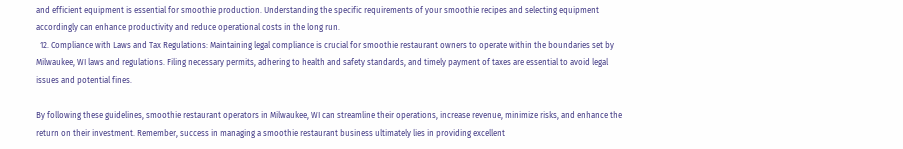and efficient equipment is essential for smoothie production. Understanding the specific requirements of your smoothie recipes and selecting equipment accordingly can enhance productivity and reduce operational costs in the long run.
  12. Compliance with Laws and Tax Regulations: Maintaining legal compliance is crucial for smoothie restaurant owners to operate within the boundaries set by Milwaukee, WI laws and regulations. Filing necessary permits, adhering to health and safety standards, and timely payment of taxes are essential to avoid legal issues and potential fines.

By following these guidelines, smoothie restaurant operators in Milwaukee, WI can streamline their operations, increase revenue, minimize risks, and enhance the return on their investment. Remember, success in managing a smoothie restaurant business ultimately lies in providing excellent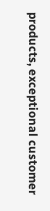products, exceptional customer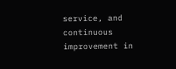service, and continuous improvement in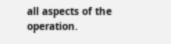all aspects of the operation.